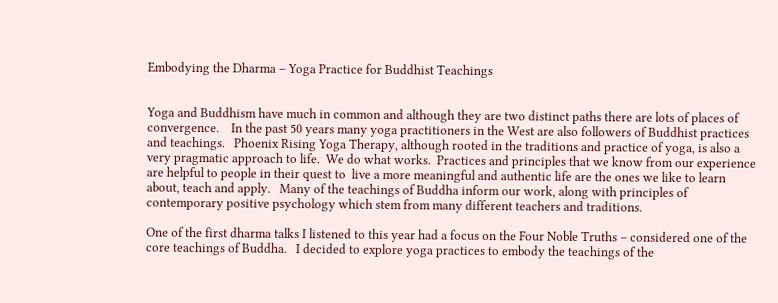Embodying the Dharma – Yoga Practice for Buddhist Teachings


Yoga and Buddhism have much in common and although they are two distinct paths there are lots of places of convergence.    In the past 50 years many yoga practitioners in the West are also followers of Buddhist practices and teachings.   Phoenix Rising Yoga Therapy, although rooted in the traditions and practice of yoga, is also a very pragmatic approach to life.  We do what works.  Practices and principles that we know from our experience are helpful to people in their quest to  live a more meaningful and authentic life are the ones we like to learn about, teach and apply.   Many of the teachings of Buddha inform our work, along with principles of contemporary positive psychology which stem from many different teachers and traditions.

One of the first dharma talks I listened to this year had a focus on the Four Noble Truths – considered one of the core teachings of Buddha.   I decided to explore yoga practices to embody the teachings of the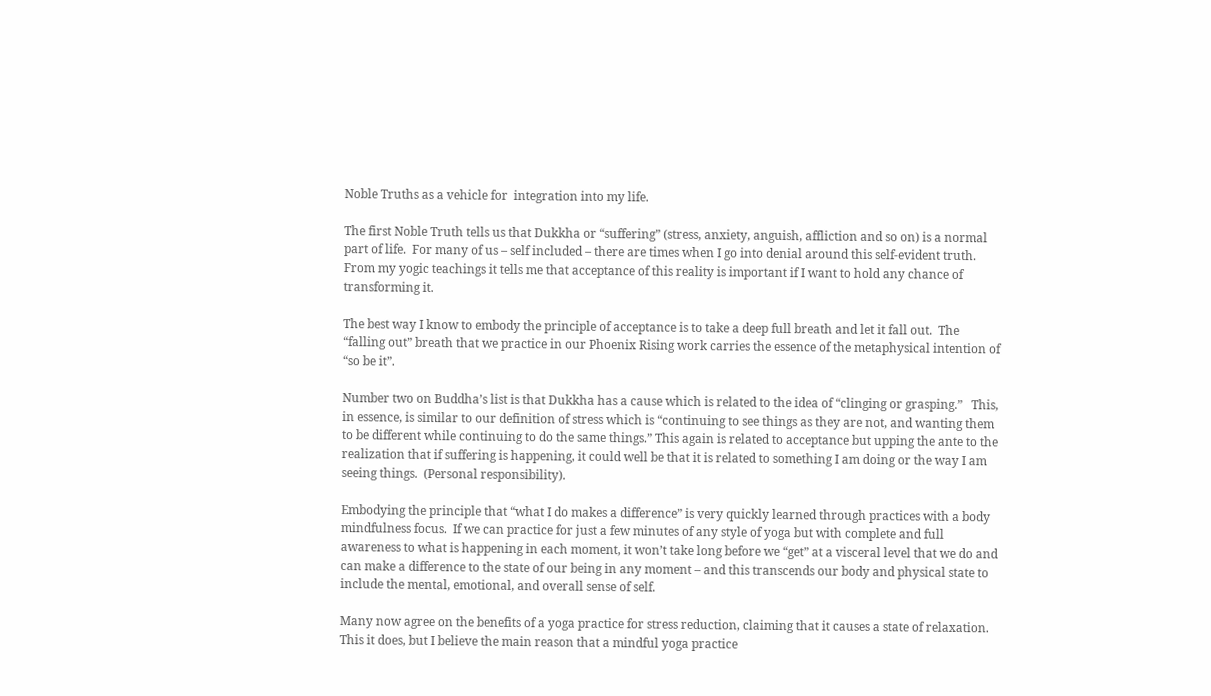Noble Truths as a vehicle for  integration into my life.

The first Noble Truth tells us that Dukkha or “suffering” (stress, anxiety, anguish, affliction and so on) is a normal part of life.  For many of us – self included – there are times when I go into denial around this self-evident truth.  From my yogic teachings it tells me that acceptance of this reality is important if I want to hold any chance of transforming it.

The best way I know to embody the principle of acceptance is to take a deep full breath and let it fall out.  The “falling out” breath that we practice in our Phoenix Rising work carries the essence of the metaphysical intention of “so be it”.

Number two on Buddha’s list is that Dukkha has a cause which is related to the idea of “clinging or grasping.”   This, in essence, is similar to our definition of stress which is “continuing to see things as they are not, and wanting them to be different while continuing to do the same things.” This again is related to acceptance but upping the ante to the realization that if suffering is happening, it could well be that it is related to something I am doing or the way I am seeing things.  (Personal responsibility).

Embodying the principle that “what I do makes a difference” is very quickly learned through practices with a body mindfulness focus.  If we can practice for just a few minutes of any style of yoga but with complete and full awareness to what is happening in each moment, it won’t take long before we “get” at a visceral level that we do and can make a difference to the state of our being in any moment – and this transcends our body and physical state to include the mental, emotional, and overall sense of self.

Many now agree on the benefits of a yoga practice for stress reduction, claiming that it causes a state of relaxation.  This it does, but I believe the main reason that a mindful yoga practice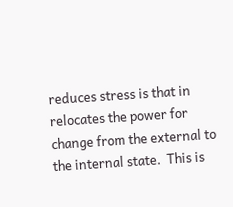reduces stress is that in relocates the power for change from the external to the internal state.  This is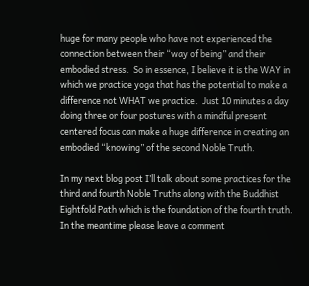huge for many people who have not experienced the connection between their “way of being” and their embodied stress.  So in essence, I believe it is the WAY in which we practice yoga that has the potential to make a difference not WHAT we practice.  Just 10 minutes a day doing three or four postures with a mindful present centered focus can make a huge difference in creating an embodied “knowing” of the second Noble Truth.

In my next blog post I’ll talk about some practices for the third and fourth Noble Truths along with the Buddhist Eightfold Path which is the foundation of the fourth truth.   In the meantime please leave a comment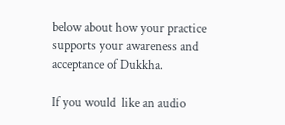below about how your practice supports your awareness and acceptance of Dukkha.

If you would  like an audio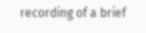recording of a brief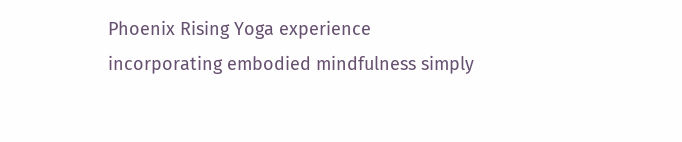Phoenix Rising Yoga experience incorporating embodied mindfulness simply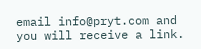email info@pryt.com and you will receive a link.